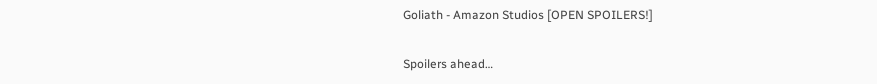Goliath - Amazon Studios [OPEN SPOILERS!]

Spoilers ahead…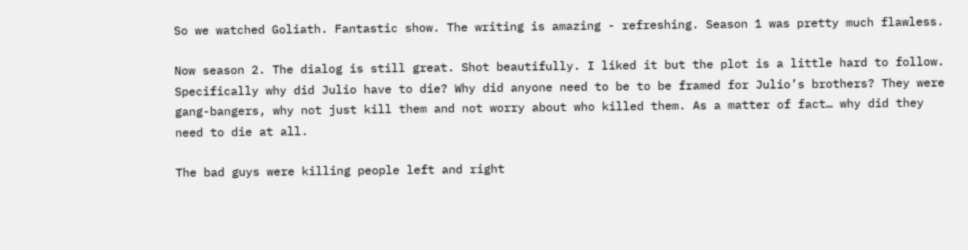So we watched Goliath. Fantastic show. The writing is amazing - refreshing. Season 1 was pretty much flawless.

Now season 2. The dialog is still great. Shot beautifully. I liked it but the plot is a little hard to follow. Specifically why did Julio have to die? Why did anyone need to be to be framed for Julio’s brothers? They were gang-bangers, why not just kill them and not worry about who killed them. As a matter of fact… why did they need to die at all.

The bad guys were killing people left and right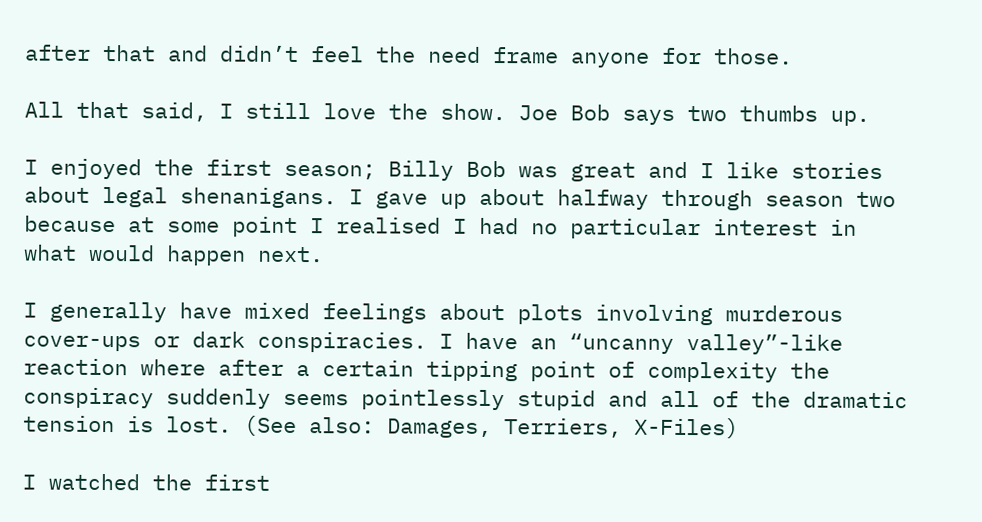after that and didn’t feel the need frame anyone for those.

All that said, I still love the show. Joe Bob says two thumbs up.

I enjoyed the first season; Billy Bob was great and I like stories about legal shenanigans. I gave up about halfway through season two because at some point I realised I had no particular interest in what would happen next.

I generally have mixed feelings about plots involving murderous cover-ups or dark conspiracies. I have an “uncanny valley”-like reaction where after a certain tipping point of complexity the conspiracy suddenly seems pointlessly stupid and all of the dramatic tension is lost. (See also: Damages, Terriers, X-Files)

I watched the first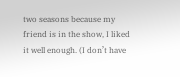two seasons because my friend is in the show, I liked it well enough. (I don’t have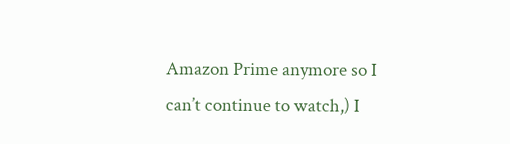Amazon Prime anymore so I can’t continue to watch,) I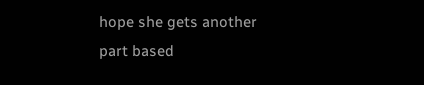hope she gets another part based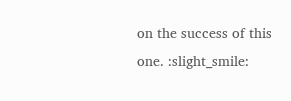on the success of this one. :slight_smile: